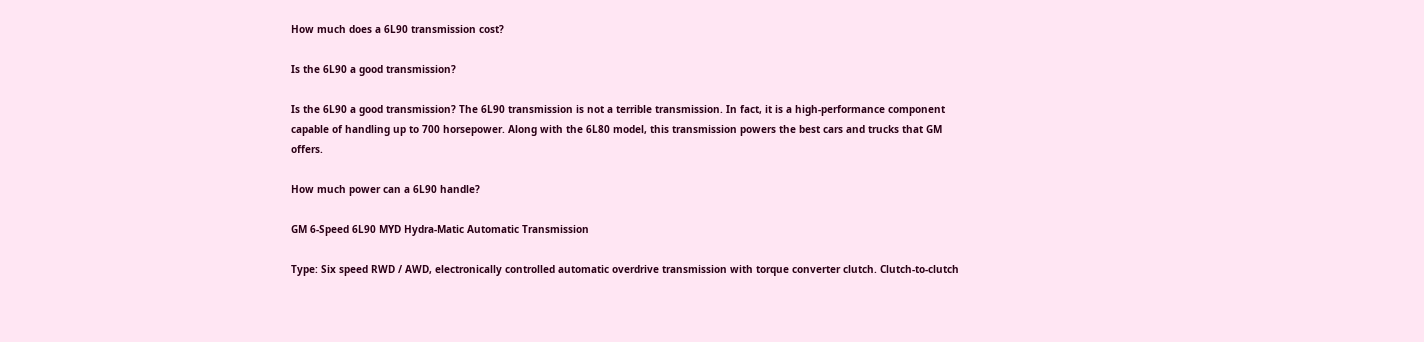How much does a 6L90 transmission cost?

Is the 6L90 a good transmission?

Is the 6L90 a good transmission? The 6L90 transmission is not a terrible transmission. In fact, it is a high-performance component capable of handling up to 700 horsepower. Along with the 6L80 model, this transmission powers the best cars and trucks that GM offers.

How much power can a 6L90 handle?

GM 6-Speed 6L90 MYD Hydra-Matic Automatic Transmission

Type: Six speed RWD / AWD, electronically controlled automatic overdrive transmission with torque converter clutch. Clutch-to-clutch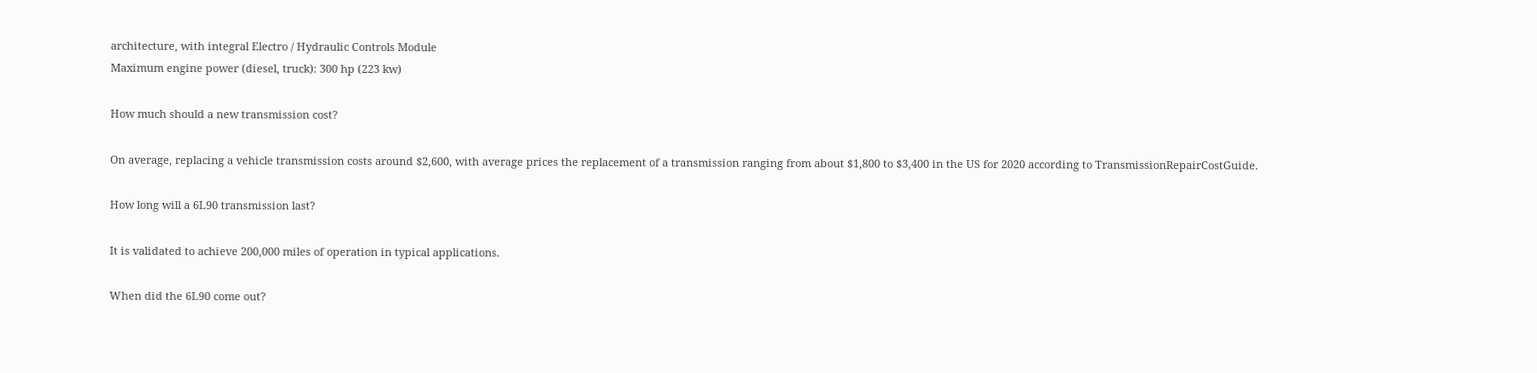architecture, with integral Electro / Hydraulic Controls Module
Maximum engine power (diesel, truck): 300 hp (223 kw)

How much should a new transmission cost?

On average, replacing a vehicle transmission costs around $2,600, with average prices the replacement of a transmission ranging from about $1,800 to $3,400 in the US for 2020 according to TransmissionRepairCostGuide.

How long will a 6L90 transmission last?

It is validated to achieve 200,000 miles of operation in typical applications.

When did the 6L90 come out?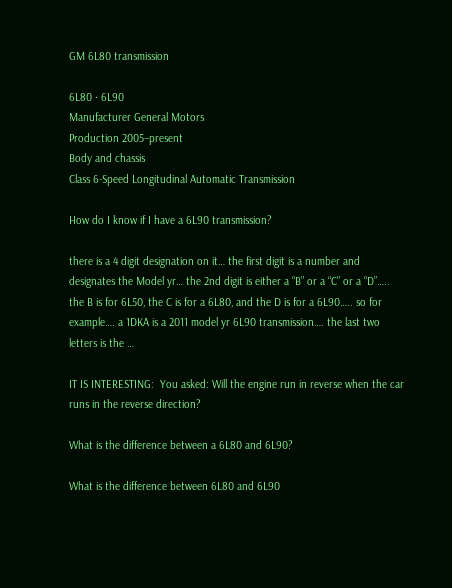GM 6L80 transmission

6L80 · 6L90
Manufacturer General Motors
Production 2005–present
Body and chassis
Class 6-Speed Longitudinal Automatic Transmission

How do I know if I have a 6L90 transmission?

there is a 4 digit designation on it… the first digit is a number and designates the Model yr… the 2nd digit is either a “B” or a “C” or a “D”….. the B is for 6L50, the C is for a 6L80, and the D is for a 6L90….. so for example…. a 1DKA is a 2011 model yr 6L90 transmission…. the last two letters is the …

IT IS INTERESTING:  You asked: Will the engine run in reverse when the car runs in the reverse direction?

What is the difference between a 6L80 and 6L90?

What is the difference between 6L80 and 6L90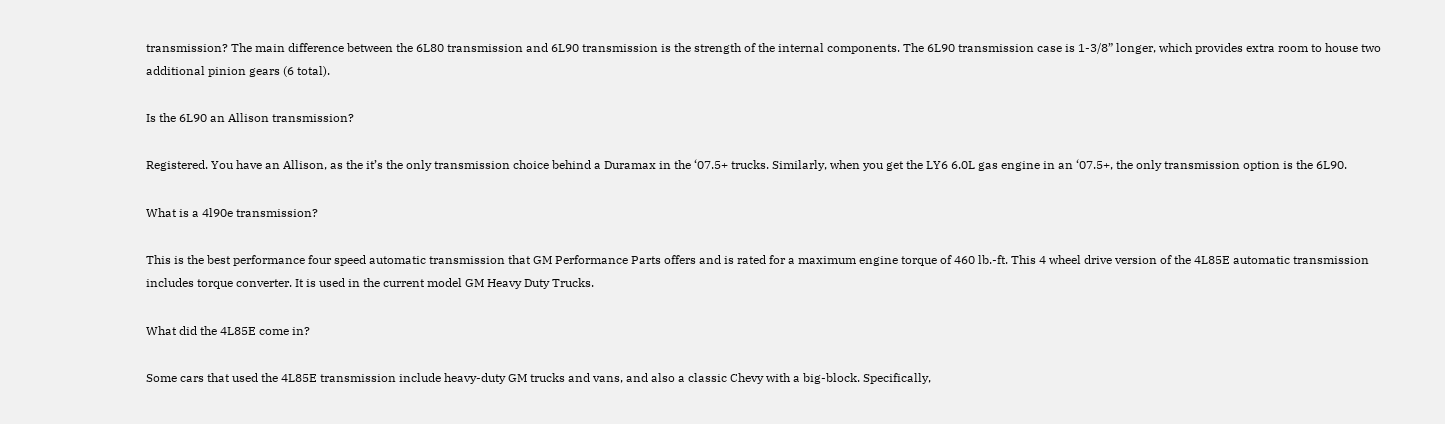transmission? The main difference between the 6L80 transmission and 6L90 transmission is the strength of the internal components. The 6L90 transmission case is 1-3/8” longer, which provides extra room to house two additional pinion gears (6 total).

Is the 6L90 an Allison transmission?

Registered. You have an Allison, as the it’s the only transmission choice behind a Duramax in the ‘07.5+ trucks. Similarly, when you get the LY6 6.0L gas engine in an ‘07.5+, the only transmission option is the 6L90.

What is a 4l90e transmission?

This is the best performance four speed automatic transmission that GM Performance Parts offers and is rated for a maximum engine torque of 460 lb.-ft. This 4 wheel drive version of the 4L85E automatic transmission includes torque converter. It is used in the current model GM Heavy Duty Trucks.

What did the 4L85E come in?

Some cars that used the 4L85E transmission include heavy-duty GM trucks and vans, and also a classic Chevy with a big-block. Specifically,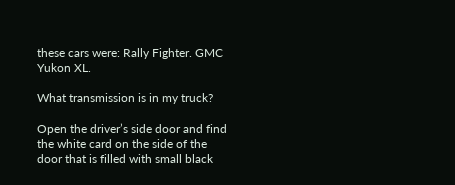these cars were: Rally Fighter. GMC Yukon XL.

What transmission is in my truck?

Open the driver’s side door and find the white card on the side of the door that is filled with small black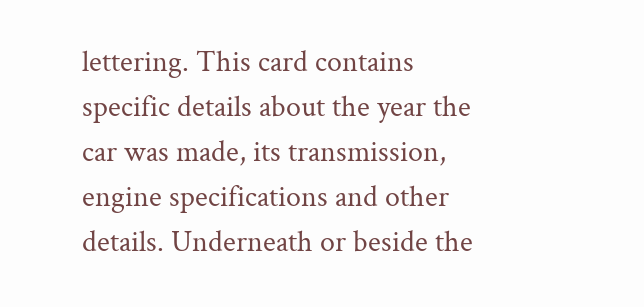lettering. This card contains specific details about the year the car was made, its transmission, engine specifications and other details. Underneath or beside the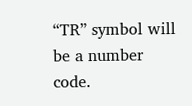“TR” symbol will be a number code.